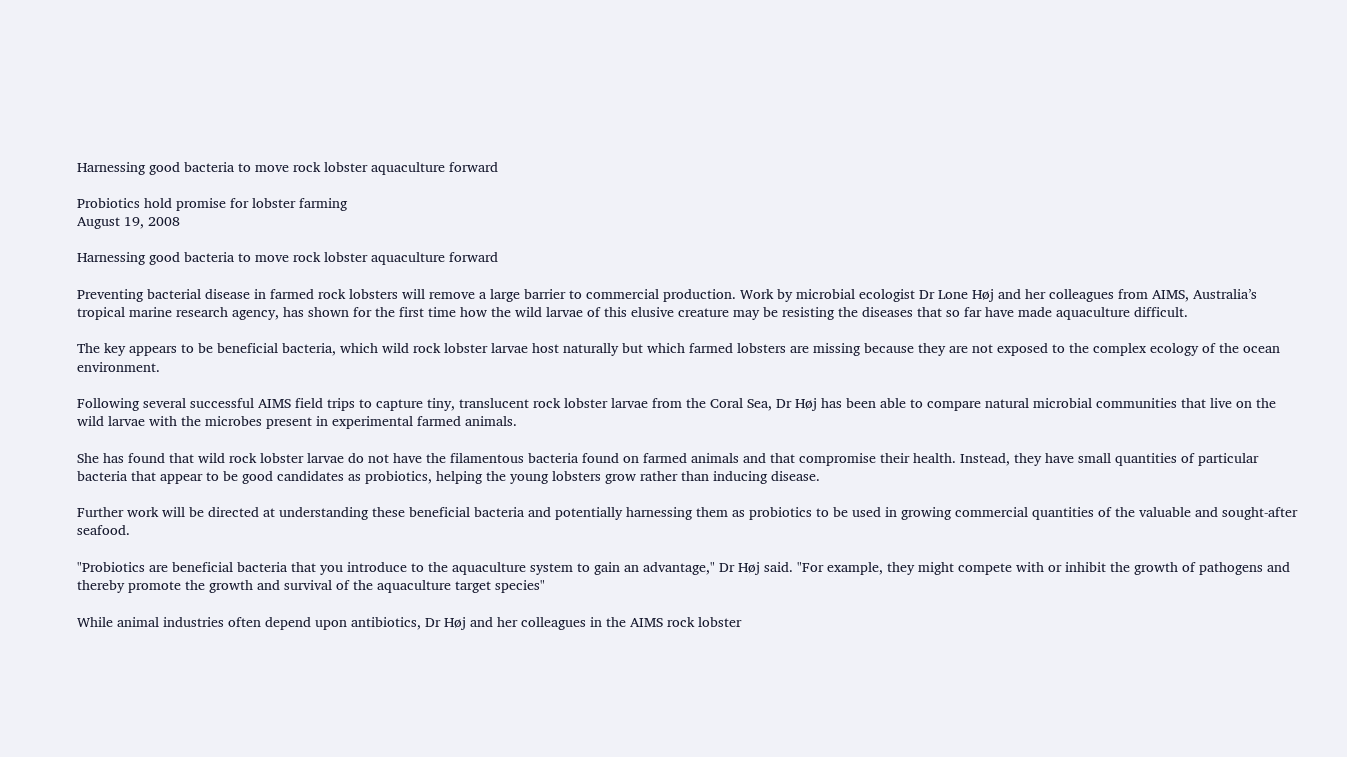Harnessing good bacteria to move rock lobster aquaculture forward

Probiotics hold promise for lobster farming
August 19, 2008

Harnessing good bacteria to move rock lobster aquaculture forward

Preventing bacterial disease in farmed rock lobsters will remove a large barrier to commercial production. Work by microbial ecologist Dr Lone Høj and her colleagues from AIMS, Australia’s tropical marine research agency, has shown for the first time how the wild larvae of this elusive creature may be resisting the diseases that so far have made aquaculture difficult.

The key appears to be beneficial bacteria, which wild rock lobster larvae host naturally but which farmed lobsters are missing because they are not exposed to the complex ecology of the ocean environment.

Following several successful AIMS field trips to capture tiny, translucent rock lobster larvae from the Coral Sea, Dr Høj has been able to compare natural microbial communities that live on the wild larvae with the microbes present in experimental farmed animals.

She has found that wild rock lobster larvae do not have the filamentous bacteria found on farmed animals and that compromise their health. Instead, they have small quantities of particular bacteria that appear to be good candidates as probiotics, helping the young lobsters grow rather than inducing disease.

Further work will be directed at understanding these beneficial bacteria and potentially harnessing them as probiotics to be used in growing commercial quantities of the valuable and sought-after seafood.

"Probiotics are beneficial bacteria that you introduce to the aquaculture system to gain an advantage," Dr Høj said. "For example, they might compete with or inhibit the growth of pathogens and thereby promote the growth and survival of the aquaculture target species"

While animal industries often depend upon antibiotics, Dr Høj and her colleagues in the AIMS rock lobster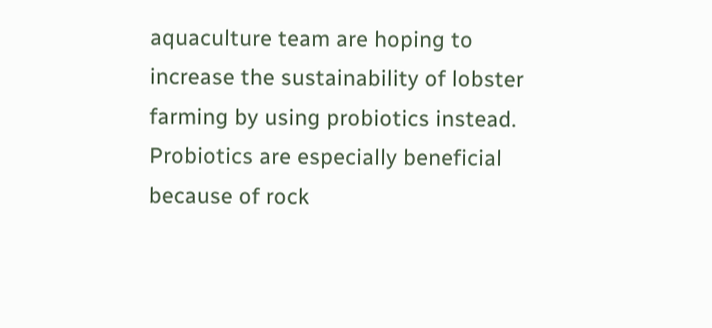aquaculture team are hoping to increase the sustainability of lobster farming by using probiotics instead. Probiotics are especially beneficial because of rock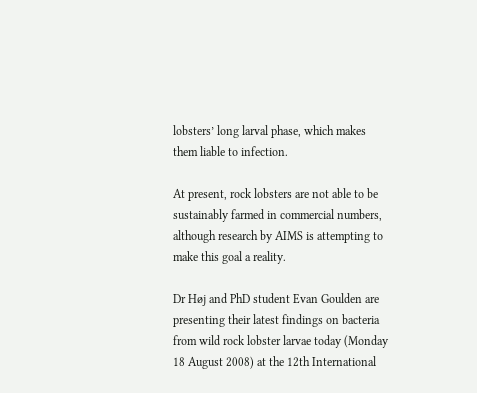lobsters’ long larval phase, which makes them liable to infection.

At present, rock lobsters are not able to be sustainably farmed in commercial numbers, although research by AIMS is attempting to make this goal a reality.

Dr Høj and PhD student Evan Goulden are presenting their latest findings on bacteria from wild rock lobster larvae today (Monday 18 August 2008) at the 12th International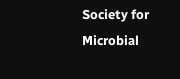Society for Microbial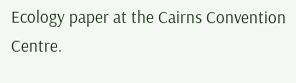Ecology paper at the Cairns Convention Centre.